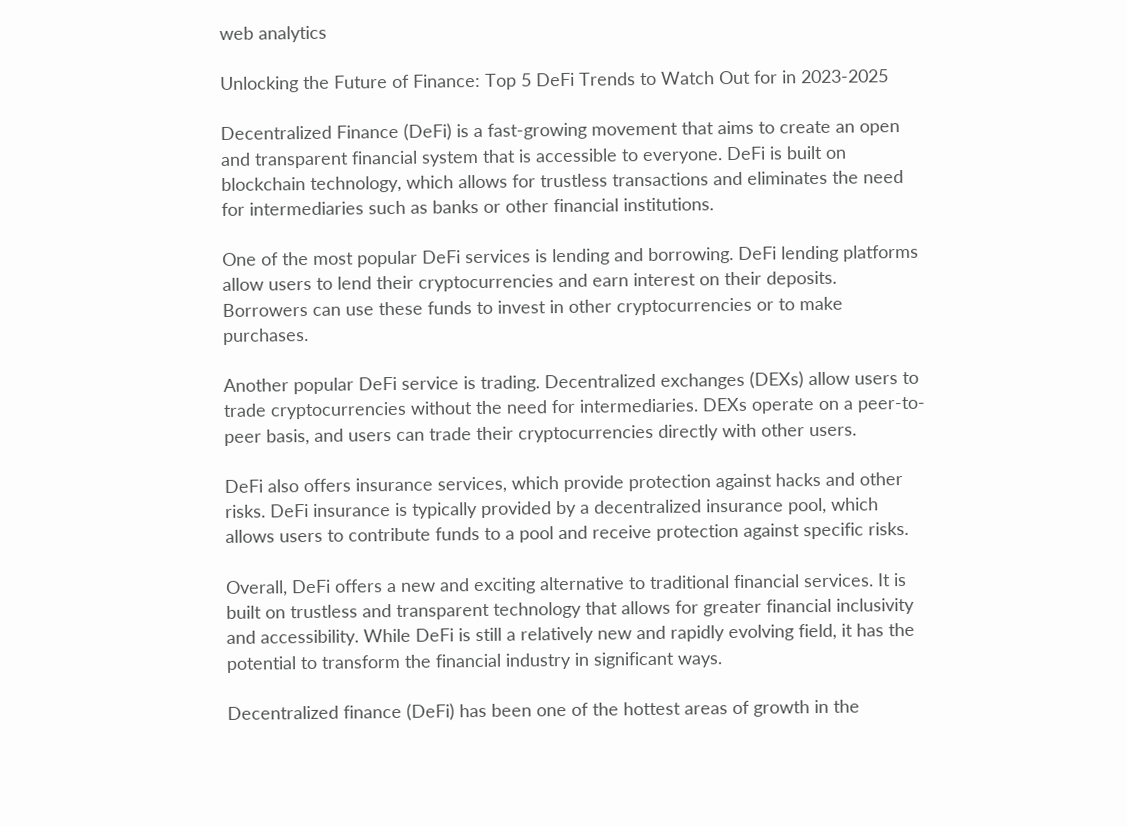web analytics

Unlocking the Future of Finance: Top 5 DeFi Trends to Watch Out for in 2023-2025

Decentralized Finance (DeFi) is a fast-growing movement that aims to create an open and transparent financial system that is accessible to everyone. DeFi is built on blockchain technology, which allows for trustless transactions and eliminates the need for intermediaries such as banks or other financial institutions.

One of the most popular DeFi services is lending and borrowing. DeFi lending platforms allow users to lend their cryptocurrencies and earn interest on their deposits. Borrowers can use these funds to invest in other cryptocurrencies or to make purchases.

Another popular DeFi service is trading. Decentralized exchanges (DEXs) allow users to trade cryptocurrencies without the need for intermediaries. DEXs operate on a peer-to-peer basis, and users can trade their cryptocurrencies directly with other users.

DeFi also offers insurance services, which provide protection against hacks and other risks. DeFi insurance is typically provided by a decentralized insurance pool, which allows users to contribute funds to a pool and receive protection against specific risks.

Overall, DeFi offers a new and exciting alternative to traditional financial services. It is built on trustless and transparent technology that allows for greater financial inclusivity and accessibility. While DeFi is still a relatively new and rapidly evolving field, it has the potential to transform the financial industry in significant ways.

Decentralized finance (DeFi) has been one of the hottest areas of growth in the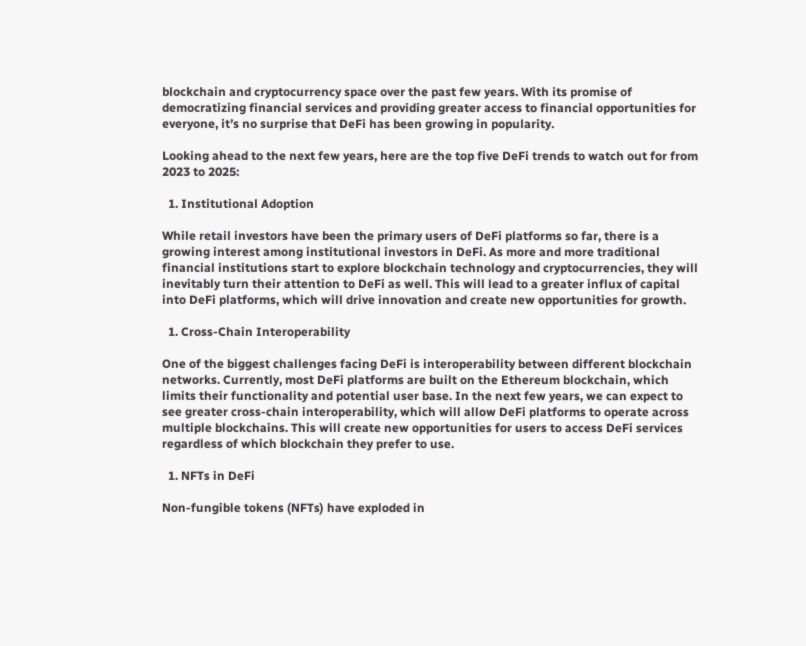blockchain and cryptocurrency space over the past few years. With its promise of democratizing financial services and providing greater access to financial opportunities for everyone, it’s no surprise that DeFi has been growing in popularity.

Looking ahead to the next few years, here are the top five DeFi trends to watch out for from 2023 to 2025:

  1. Institutional Adoption

While retail investors have been the primary users of DeFi platforms so far, there is a growing interest among institutional investors in DeFi. As more and more traditional financial institutions start to explore blockchain technology and cryptocurrencies, they will inevitably turn their attention to DeFi as well. This will lead to a greater influx of capital into DeFi platforms, which will drive innovation and create new opportunities for growth.

  1. Cross-Chain Interoperability

One of the biggest challenges facing DeFi is interoperability between different blockchain networks. Currently, most DeFi platforms are built on the Ethereum blockchain, which limits their functionality and potential user base. In the next few years, we can expect to see greater cross-chain interoperability, which will allow DeFi platforms to operate across multiple blockchains. This will create new opportunities for users to access DeFi services regardless of which blockchain they prefer to use.

  1. NFTs in DeFi

Non-fungible tokens (NFTs) have exploded in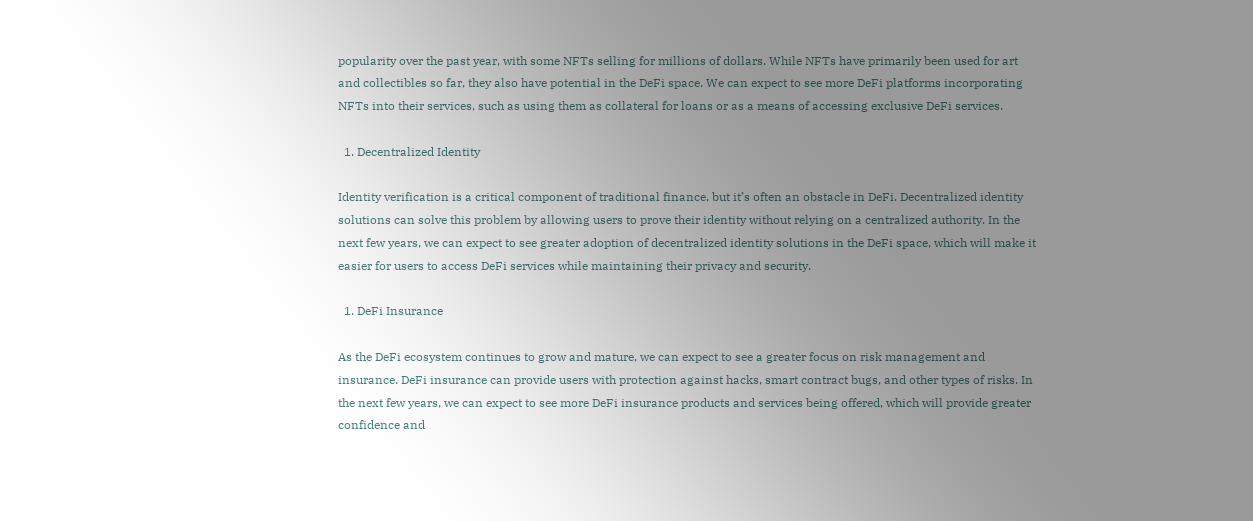popularity over the past year, with some NFTs selling for millions of dollars. While NFTs have primarily been used for art and collectibles so far, they also have potential in the DeFi space. We can expect to see more DeFi platforms incorporating NFTs into their services, such as using them as collateral for loans or as a means of accessing exclusive DeFi services.

  1. Decentralized Identity

Identity verification is a critical component of traditional finance, but it’s often an obstacle in DeFi. Decentralized identity solutions can solve this problem by allowing users to prove their identity without relying on a centralized authority. In the next few years, we can expect to see greater adoption of decentralized identity solutions in the DeFi space, which will make it easier for users to access DeFi services while maintaining their privacy and security.

  1. DeFi Insurance

As the DeFi ecosystem continues to grow and mature, we can expect to see a greater focus on risk management and insurance. DeFi insurance can provide users with protection against hacks, smart contract bugs, and other types of risks. In the next few years, we can expect to see more DeFi insurance products and services being offered, which will provide greater confidence and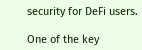security for DeFi users.

One of the key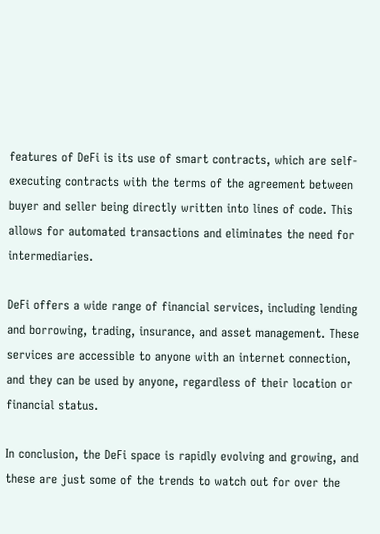features of DeFi is its use of smart contracts, which are self-executing contracts with the terms of the agreement between buyer and seller being directly written into lines of code. This allows for automated transactions and eliminates the need for intermediaries.

DeFi offers a wide range of financial services, including lending and borrowing, trading, insurance, and asset management. These services are accessible to anyone with an internet connection, and they can be used by anyone, regardless of their location or financial status.

In conclusion, the DeFi space is rapidly evolving and growing, and these are just some of the trends to watch out for over the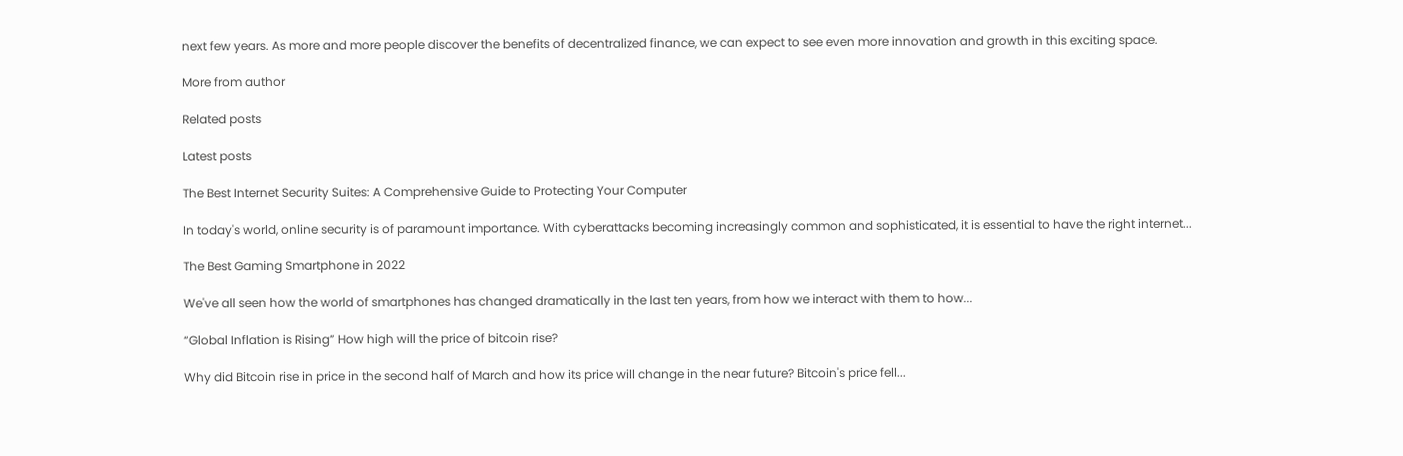next few years. As more and more people discover the benefits of decentralized finance, we can expect to see even more innovation and growth in this exciting space.

More from author

Related posts

Latest posts

The Best Internet Security Suites: A Comprehensive Guide to Protecting Your Computer

In today's world, online security is of paramount importance. With cyberattacks becoming increasingly common and sophisticated, it is essential to have the right internet...

The Best Gaming Smartphone in 2022

We've all seen how the world of smartphones has changed dramatically in the last ten years, from how we interact with them to how...

“Global Inflation is Rising” How high will the price of bitcoin rise?

Why did Bitcoin rise in price in the second half of March and how its price will change in the near future? Bitcoin's price fell...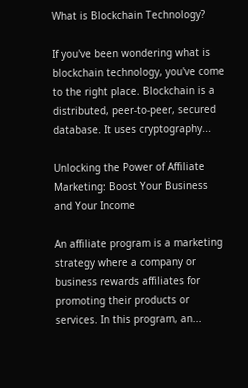What is Blockchain Technology?

If you've been wondering what is blockchain technology, you've come to the right place. Blockchain is a distributed, peer-to-peer, secured database. It uses cryptography...

Unlocking the Power of Affiliate Marketing: Boost Your Business and Your Income

An affiliate program is a marketing strategy where a company or business rewards affiliates for promoting their products or services. In this program, an...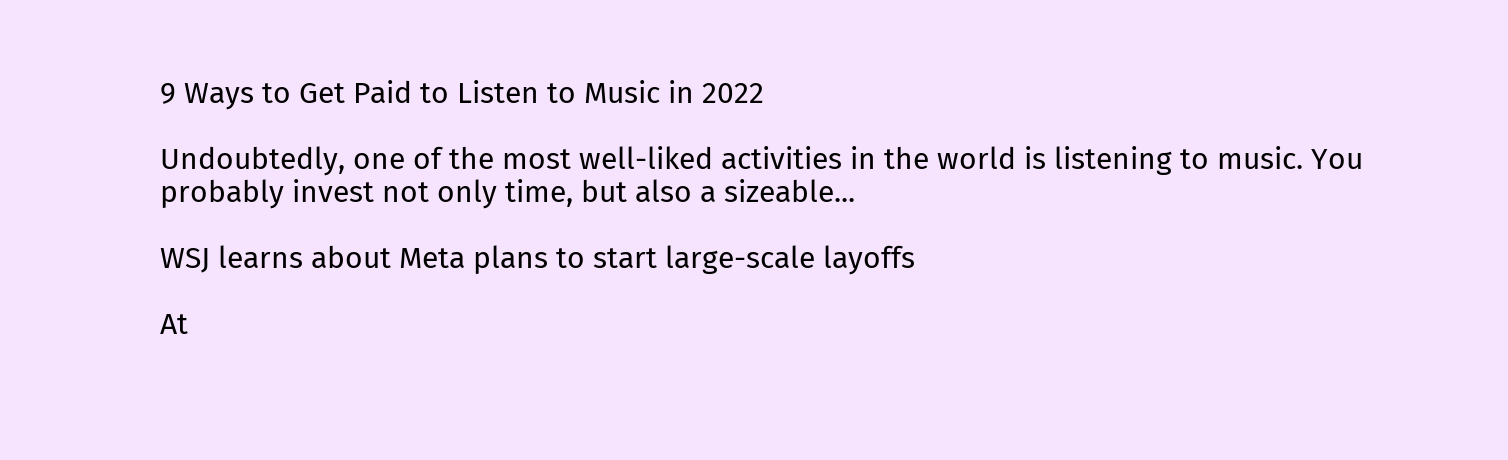9 Ways to Get Paid to Listen to Music in 2022

Undoubtedly, one of the most well-liked activities in the world is listening to music. You probably invest not only time, but also a sizeable...

WSJ learns about Meta plans to start large-scale layoffs

At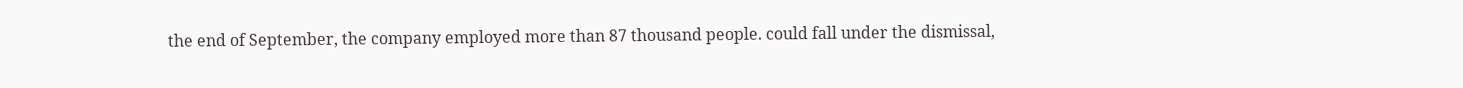the end of September, the company employed more than 87 thousand people. could fall under the dismissal,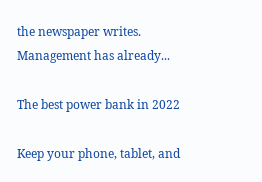the newspaper writes. Management has already...

The best power bank in 2022

Keep your phone, tablet, and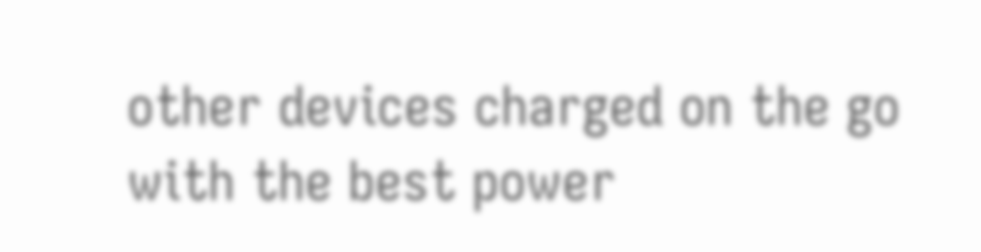other devices charged on the go with the best power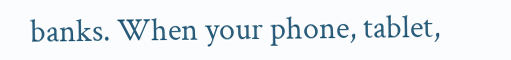banks. When your phone, tablet,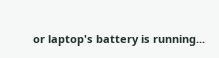or laptop's battery is running...